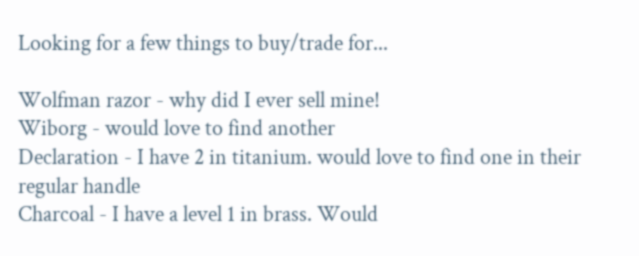Looking for a few things to buy/trade for...

Wolfman razor - why did I ever sell mine!
Wiborg - would love to find another
Declaration - I have 2 in titanium. would love to find one in their regular handle
Charcoal - I have a level 1 in brass. Would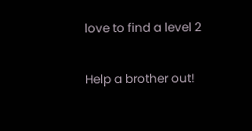love to find a level 2

Help a brother out!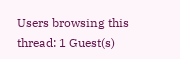Users browsing this thread: 1 Guest(s)